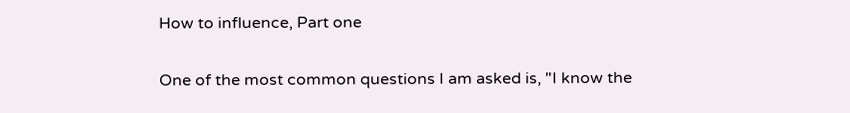How to influence, Part one

One of the most common questions I am asked is, "I know the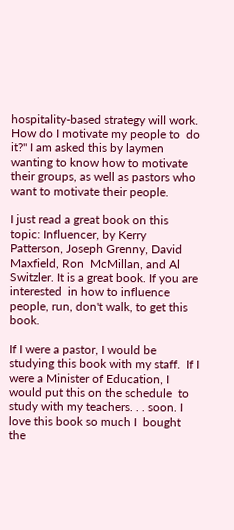hospitality-based strategy will work. How do I motivate my people to  do it?" I am asked this by laymen wanting to know how to motivate  their groups, as well as pastors who want to motivate their people.

I just read a great book on this topic: Influencer, by Kerry Patterson, Joseph Grenny, David Maxfield, Ron  McMillan, and Al Switzler. It is a great book. If you are interested  in how to influence people, run, don't walk, to get this book.

If I were a pastor, I would be studying this book with my staff.  If I were a Minister of Education, I would put this on the schedule  to study with my teachers. . . soon. I love this book so much I  bought the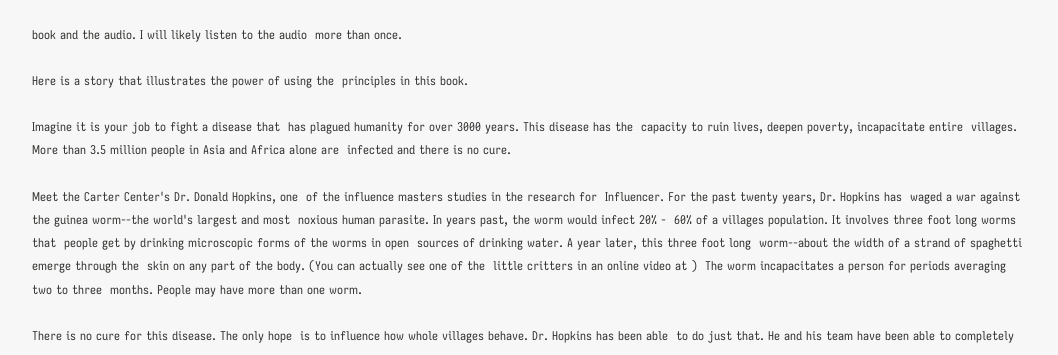book and the audio. I will likely listen to the audio  more than once.

Here is a story that illustrates the power of using the  principles in this book.

Imagine it is your job to fight a disease that  has plagued humanity for over 3000 years. This disease has the  capacity to ruin lives, deepen poverty, incapacitate entire  villages. More than 3.5 million people in Asia and Africa alone are  infected and there is no cure.

Meet the Carter Center's Dr. Donald Hopkins, one  of the influence masters studies in the research for  Influencer. For the past twenty years, Dr. Hopkins has  waged a war against the guinea worm--the world's largest and most  noxious human parasite. In years past, the worm would infect 20% -  60% of a villages population. It involves three foot long worms that  people get by drinking microscopic forms of the worms in open  sources of drinking water. A year later, this three foot long  worm--about the width of a strand of spaghetti emerge through the  skin on any part of the body. (You can actually see one of the  little critters in an online video at )  The worm incapacitates a person for periods averaging two to three  months. People may have more than one worm.

There is no cure for this disease. The only hope  is to influence how whole villages behave. Dr. Hopkins has been able  to do just that. He and his team have been able to completely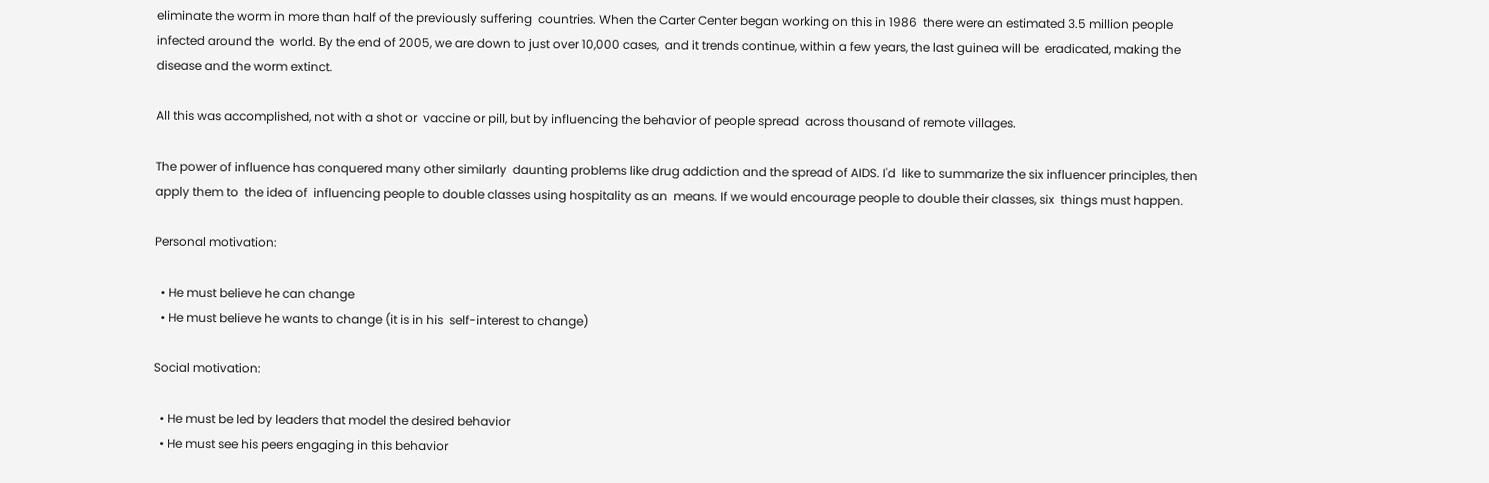eliminate the worm in more than half of the previously suffering  countries. When the Carter Center began working on this in 1986  there were an estimated 3.5 million people infected around the  world. By the end of 2005, we are down to just over 10,000 cases,  and it trends continue, within a few years, the last guinea will be  eradicated, making the disease and the worm extinct.

All this was accomplished, not with a shot or  vaccine or pill, but by influencing the behavior of people spread  across thousand of remote villages.

The power of influence has conquered many other similarly  daunting problems like drug addiction and the spread of AIDS. I'd  like to summarize the six influencer principles, then apply them to  the idea of  influencing people to double classes using hospitality as an  means. If we would encourage people to double their classes, six  things must happen.

Personal motivation:

  • He must believe he can change
  • He must believe he wants to change (it is in his  self-interest to change)

Social motivation:

  • He must be led by leaders that model the desired behavior
  • He must see his peers engaging in this behavior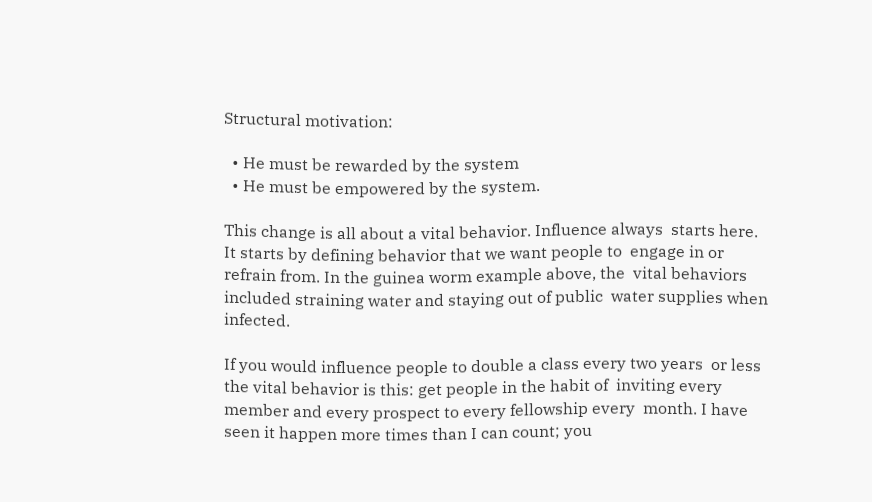Structural motivation:

  • He must be rewarded by the system
  • He must be empowered by the system.

This change is all about a vital behavior. Influence always  starts here. It starts by defining behavior that we want people to  engage in or refrain from. In the guinea worm example above, the  vital behaviors included straining water and staying out of public  water supplies when infected.

If you would influence people to double a class every two years  or less the vital behavior is this: get people in the habit of  inviting every member and every prospect to every fellowship every  month. I have seen it happen more times than I can count; you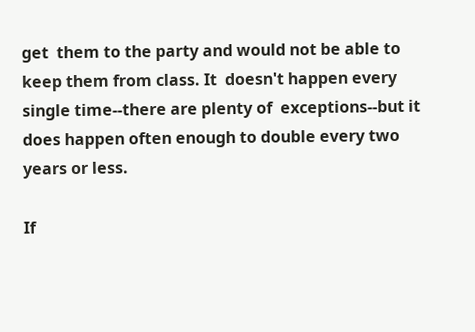get  them to the party and would not be able to keep them from class. It  doesn't happen every single time--there are plenty of  exceptions--but it does happen often enough to double every two  years or less.

If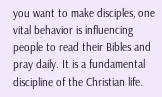you want to make disciples, one vital behavior is influencing  people to read their Bibles and pray daily. It is a fundamental  discipline of the Christian life.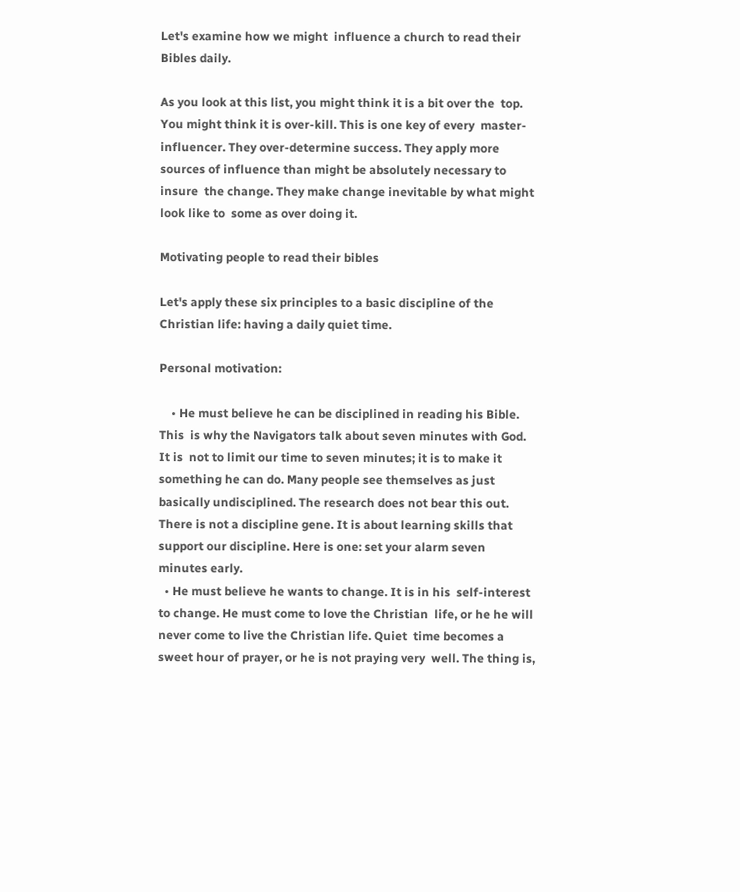Let's examine how we might  influence a church to read their Bibles daily.

As you look at this list, you might think it is a bit over the  top. You might think it is over-kill. This is one key of every  master-influencer. They over-determine success. They apply more  sources of influence than might be absolutely necessary to insure  the change. They make change inevitable by what might look like to  some as over doing it.

Motivating people to read their bibles

Let's apply these six principles to a basic discipline of the  Christian life: having a daily quiet time.

Personal motivation:

    • He must believe he can be disciplined in reading his Bible. This  is why the Navigators talk about seven minutes with God. It is  not to limit our time to seven minutes; it is to make it  something he can do. Many people see themselves as just  basically undisciplined. The research does not bear this out.  There is not a discipline gene. It is about learning skills that  support our discipline. Here is one: set your alarm seven  minutes early.
  • He must believe he wants to change. It is in his  self-interest to change. He must come to love the Christian  life, or he he will never come to live the Christian life. Quiet  time becomes a sweet hour of prayer, or he is not praying very  well. The thing is,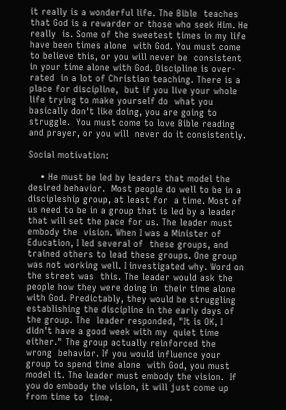it really is a wonderful life. The Bible  teaches that God is a rewarder or those who seek Him. He really  is. Some of the sweetest times in my life have been times alone  with God. You must come to believe this, or you will never be  consistent in your time alone with God. Discipline is over-rated  in a lot of Christian teaching. There is a place for discipline,  but if you live your whole life trying to make yourself do  what you basically don't like doing, you are going to struggle.  You must come to love Bible reading and prayer, or you will  never do it consistently.

Social motivation:

    • He must be led by leaders that model the desired behavior.  Most people do well to be in a discipleship group, at least for  a time. Most of us need to be in a group that is led by a leader  that will set the pace for us. The leader must embody the  vision. When I was a Minister of Education, I led several of  these groups, and trained others to lead these groups. One group  was not working well. I investigated why. Word on the street was  this. The leader would ask the people how they were doing in  their time alone with God. Predictably, they would be struggling  establishing the discipline in the early days of the group. The  leader responded, "It is OK, I didn't have a good week with my  quiet time either." The group actually reinforced the wrong  behavior. If you would influence your group to spend time alone  with God, you must model it. The leader must embody the vision.  If you do embody the vision, it will just come up from time to  time.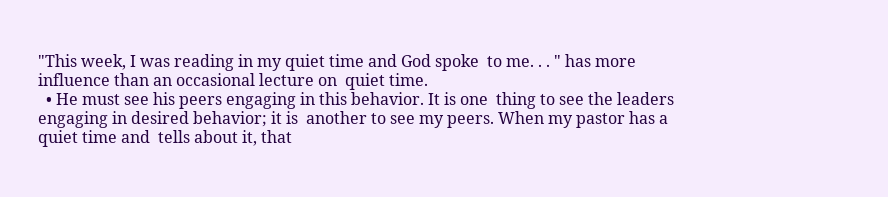"This week, I was reading in my quiet time and God spoke  to me. . . " has more influence than an occasional lecture on  quiet time.
  • He must see his peers engaging in this behavior. It is one  thing to see the leaders engaging in desired behavior; it is  another to see my peers. When my pastor has a quiet time and  tells about it, that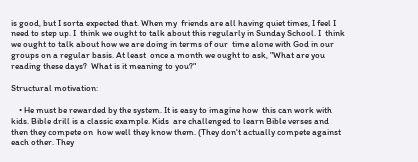is good, but I sorta expected that. When my  friends are all having quiet times, I feel I need to step up. I  think we ought to talk about this regularly in Sunday School. I  think we ought to talk about how we are doing in terms of our  time alone with God in our groups on a regular basis. At least  once a month we ought to ask, "What are you reading these days?  What is it meaning to you?"

Structural motivation:

    • He must be rewarded by the system. It is easy to imagine how  this can work with kids. Bible drill is a classic example. Kids  are challenged to learn Bible verses and then they compete on  how well they know them. (They don't actually compete against  each other. They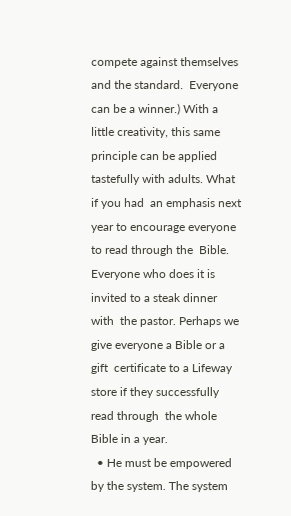compete against themselves and the standard.  Everyone can be a winner.) With a little creativity, this same  principle can be applied tastefully with adults. What if you had  an emphasis next year to encourage everyone to read through the  Bible. Everyone who does it is invited to a steak dinner with  the pastor. Perhaps we give everyone a Bible or a gift  certificate to a Lifeway store if they successfully read through  the whole Bible in a year.
  • He must be empowered by the system. The system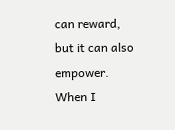can reward,  but it can also empower. When I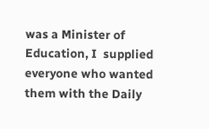was a Minister of Education, I  supplied everyone who wanted them with the Daily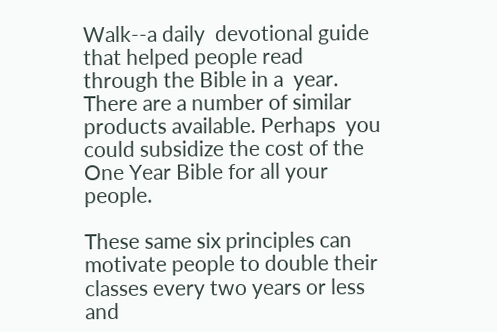Walk--a daily  devotional guide that helped people read through the Bible in a  year. There are a number of similar products available. Perhaps  you could subsidize the cost of the One Year Bible for all your  people.

These same six principles can motivate people to double their  classes every two years or less and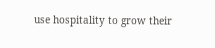use hospitality to grow their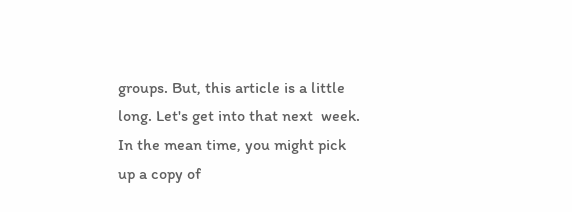groups. But, this article is a little long. Let's get into that next  week. In the mean time, you might pick up a copy of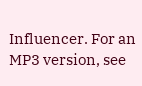Influencer. For an MP3 version, see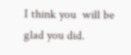I think you  will be glad you did.